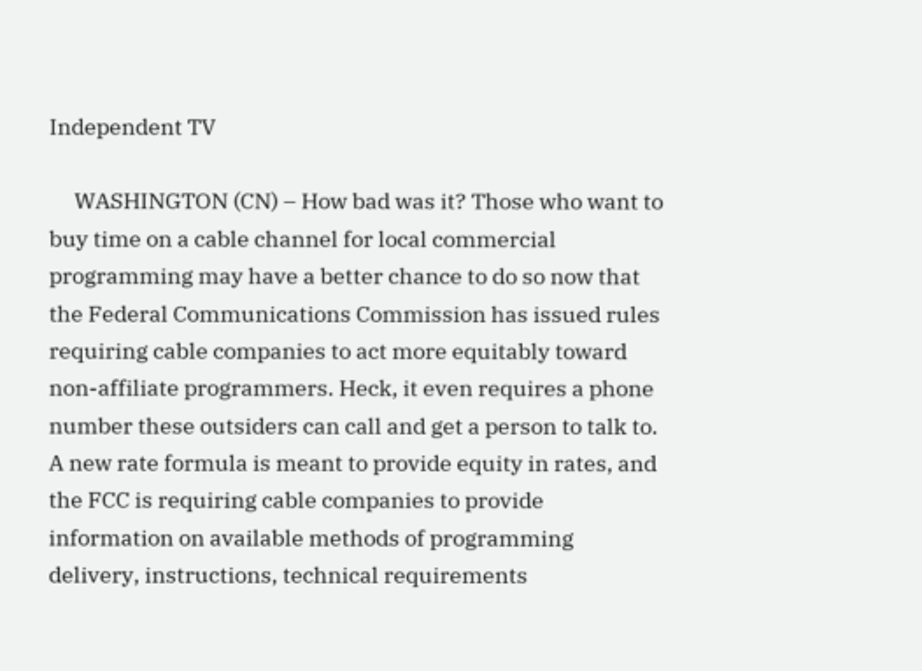Independent TV

     WASHINGTON (CN) – How bad was it? Those who want to buy time on a cable channel for local commercial programming may have a better chance to do so now that the Federal Communications Commission has issued rules requiring cable companies to act more equitably toward non-affiliate programmers. Heck, it even requires a phone number these outsiders can call and get a person to talk to. A new rate formula is meant to provide equity in rates, and the FCC is requiring cable companies to provide information on available methods of programming delivery, instructions, technical requirements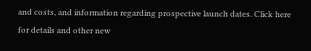and costs, and information regarding prospective launch dates. Click here for details and other new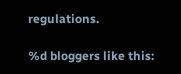regulations.

%d bloggers like this: